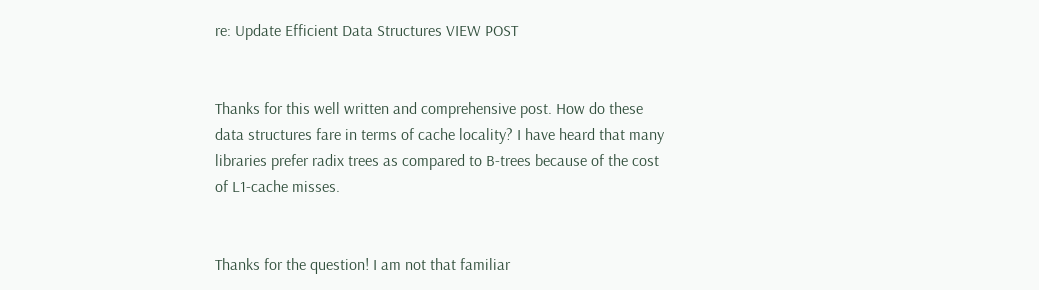re: Update Efficient Data Structures VIEW POST


Thanks for this well written and comprehensive post. How do these data structures fare in terms of cache locality? I have heard that many libraries prefer radix trees as compared to B-trees because of the cost of L1-cache misses.


Thanks for the question! I am not that familiar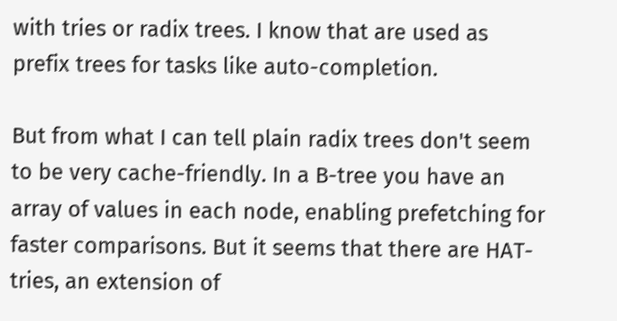with tries or radix trees. I know that are used as prefix trees for tasks like auto-completion.

But from what I can tell plain radix trees don't seem to be very cache-friendly. In a B-tree you have an array of values in each node, enabling prefetching for faster comparisons. But it seems that there are HAT-tries, an extension of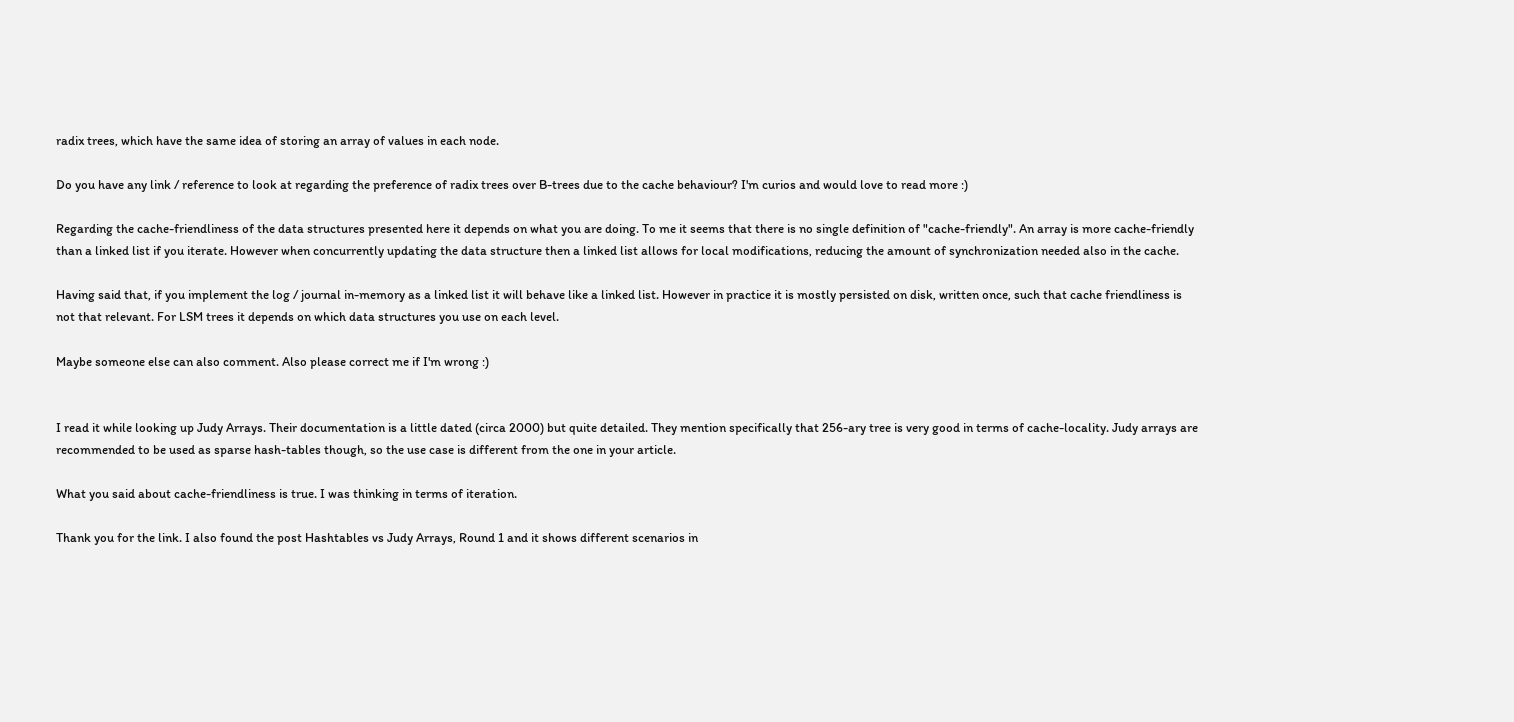radix trees, which have the same idea of storing an array of values in each node.

Do you have any link / reference to look at regarding the preference of radix trees over B-trees due to the cache behaviour? I'm curios and would love to read more :)

Regarding the cache-friendliness of the data structures presented here it depends on what you are doing. To me it seems that there is no single definition of "cache-friendly". An array is more cache-friendly than a linked list if you iterate. However when concurrently updating the data structure then a linked list allows for local modifications, reducing the amount of synchronization needed also in the cache.

Having said that, if you implement the log / journal in-memory as a linked list it will behave like a linked list. However in practice it is mostly persisted on disk, written once, such that cache friendliness is not that relevant. For LSM trees it depends on which data structures you use on each level.

Maybe someone else can also comment. Also please correct me if I'm wrong :)


I read it while looking up Judy Arrays. Their documentation is a little dated (circa 2000) but quite detailed. They mention specifically that 256-ary tree is very good in terms of cache-locality. Judy arrays are recommended to be used as sparse hash-tables though, so the use case is different from the one in your article.

What you said about cache-friendliness is true. I was thinking in terms of iteration.

Thank you for the link. I also found the post Hashtables vs Judy Arrays, Round 1 and it shows different scenarios in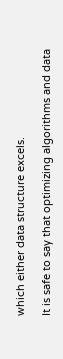which either data structure excels.

It is safe to say that optimizing algorithms and data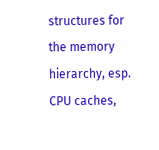structures for the memory hierarchy, esp. CPU caches,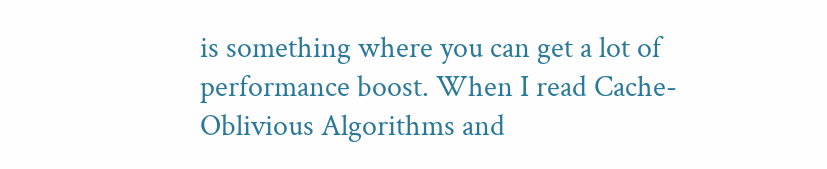is something where you can get a lot of performance boost. When I read Cache-Oblivious Algorithms and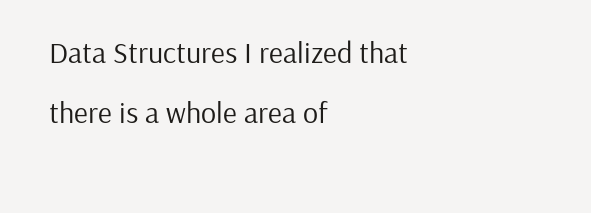Data Structures I realized that there is a whole area of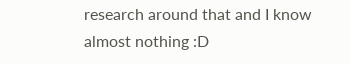research around that and I know almost nothing :D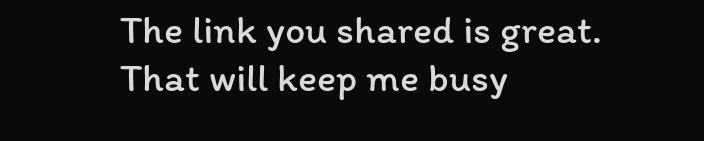The link you shared is great. That will keep me busy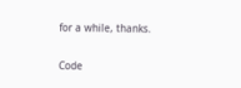for a while, thanks.

Code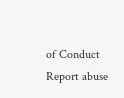of Conduct Report abuse